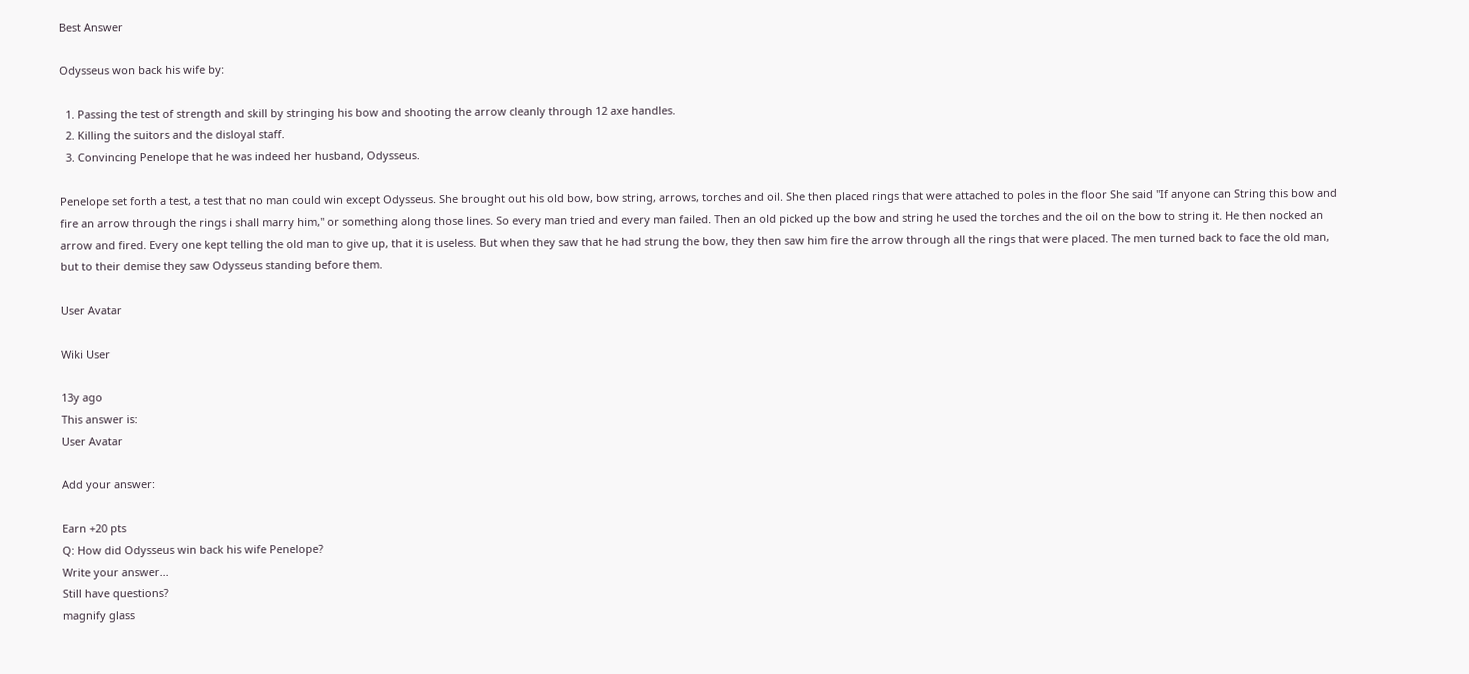Best Answer

Odysseus won back his wife by:

  1. Passing the test of strength and skill by stringing his bow and shooting the arrow cleanly through 12 axe handles.
  2. Killing the suitors and the disloyal staff.
  3. Convincing Penelope that he was indeed her husband, Odysseus.

Penelope set forth a test, a test that no man could win except Odysseus. She brought out his old bow, bow string, arrows, torches and oil. She then placed rings that were attached to poles in the floor She said "If anyone can String this bow and fire an arrow through the rings i shall marry him," or something along those lines. So every man tried and every man failed. Then an old picked up the bow and string he used the torches and the oil on the bow to string it. He then nocked an arrow and fired. Every one kept telling the old man to give up, that it is useless. But when they saw that he had strung the bow, they then saw him fire the arrow through all the rings that were placed. The men turned back to face the old man, but to their demise they saw Odysseus standing before them.

User Avatar

Wiki User

13y ago
This answer is:
User Avatar

Add your answer:

Earn +20 pts
Q: How did Odysseus win back his wife Penelope?
Write your answer...
Still have questions?
magnify glass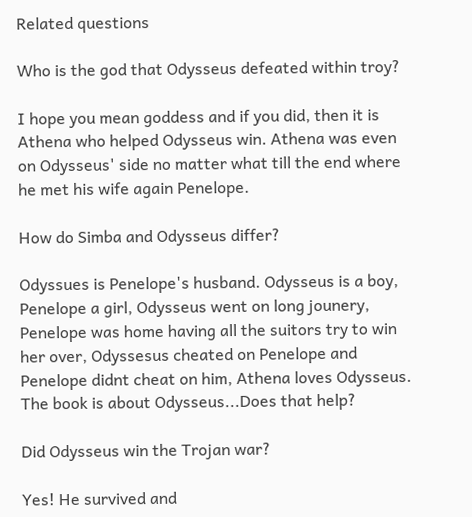Related questions

Who is the god that Odysseus defeated within troy?

I hope you mean goddess and if you did, then it is Athena who helped Odysseus win. Athena was even on Odysseus' side no matter what till the end where he met his wife again Penelope.

How do Simba and Odysseus differ?

Odyssues is Penelope's husband. Odysseus is a boy, Penelope a girl, Odysseus went on long jounery, Penelope was home having all the suitors try to win her over, Odyssesus cheated on Penelope and Penelope didnt cheat on him, Athena loves Odysseus. The book is about Odysseus...Does that help?

Did Odysseus win the Trojan war?

Yes! He survived and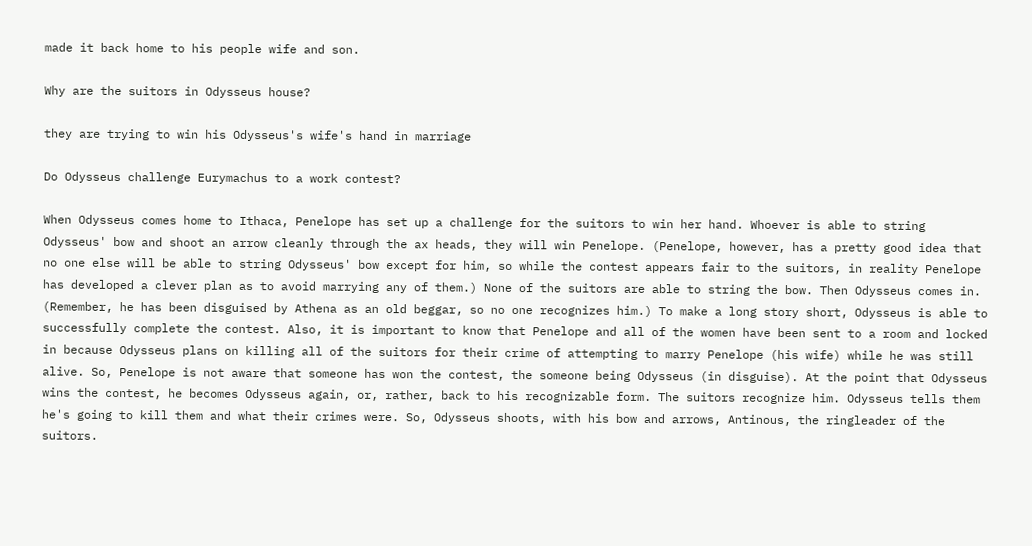made it back home to his people wife and son.

Why are the suitors in Odysseus house?

they are trying to win his Odysseus's wife's hand in marriage

Do Odysseus challenge Eurymachus to a work contest?

When Odysseus comes home to Ithaca, Penelope has set up a challenge for the suitors to win her hand. Whoever is able to string Odysseus' bow and shoot an arrow cleanly through the ax heads, they will win Penelope. (Penelope, however, has a pretty good idea that no one else will be able to string Odysseus' bow except for him, so while the contest appears fair to the suitors, in reality Penelope has developed a clever plan as to avoid marrying any of them.) None of the suitors are able to string the bow. Then Odysseus comes in. (Remember, he has been disguised by Athena as an old beggar, so no one recognizes him.) To make a long story short, Odysseus is able to successfully complete the contest. Also, it is important to know that Penelope and all of the women have been sent to a room and locked in because Odysseus plans on killing all of the suitors for their crime of attempting to marry Penelope (his wife) while he was still alive. So, Penelope is not aware that someone has won the contest, the someone being Odysseus (in disguise). At the point that Odysseus wins the contest, he becomes Odysseus again, or, rather, back to his recognizable form. The suitors recognize him. Odysseus tells them he's going to kill them and what their crimes were. So, Odysseus shoots, with his bow and arrows, Antinous, the ringleader of the suitors.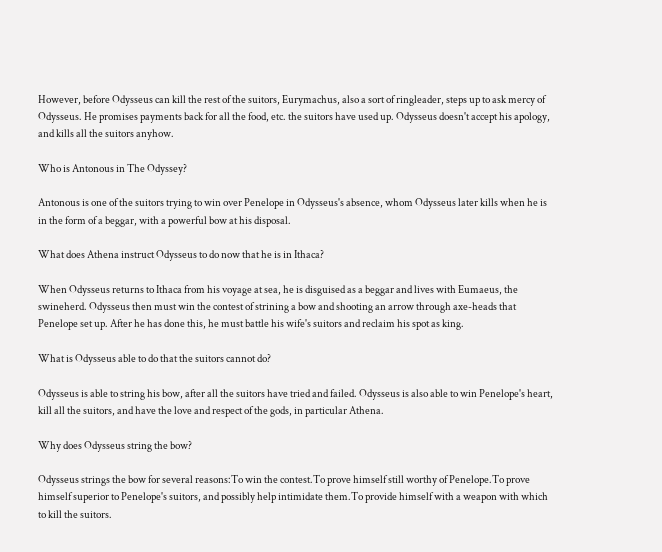However, before Odysseus can kill the rest of the suitors, Eurymachus, also a sort of ringleader, steps up to ask mercy of Odysseus. He promises payments back for all the food, etc. the suitors have used up. Odysseus doesn't accept his apology, and kills all the suitors anyhow.

Who is Antonous in The Odyssey?

Antonous is one of the suitors trying to win over Penelope in Odysseus's absence, whom Odysseus later kills when he is in the form of a beggar, with a powerful bow at his disposal.

What does Athena instruct Odysseus to do now that he is in Ithaca?

When Odysseus returns to Ithaca from his voyage at sea, he is disguised as a beggar and lives with Eumaeus, the swineherd. Odysseus then must win the contest of strining a bow and shooting an arrow through axe-heads that Penelope set up. After he has done this, he must battle his wife's suitors and reclaim his spot as king.

What is Odysseus able to do that the suitors cannot do?

Odysseus is able to string his bow, after all the suitors have tried and failed. Odysseus is also able to win Penelope's heart, kill all the suitors, and have the love and respect of the gods, in particular Athena.

Why does Odysseus string the bow?

Odysseus strings the bow for several reasons:To win the contest.To prove himself still worthy of Penelope.To prove himself superior to Penelope's suitors, and possibly help intimidate them.To provide himself with a weapon with which to kill the suitors.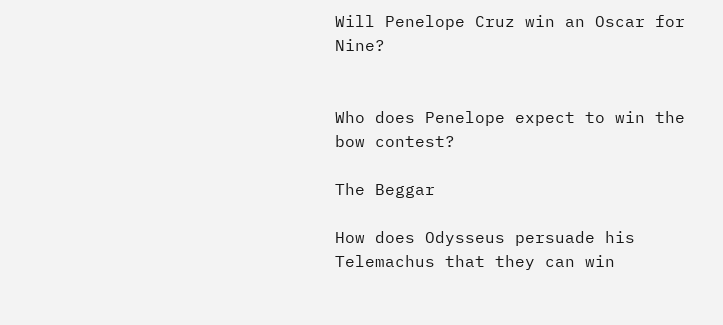Will Penelope Cruz win an Oscar for Nine?


Who does Penelope expect to win the bow contest?

The Beggar

How does Odysseus persuade his Telemachus that they can win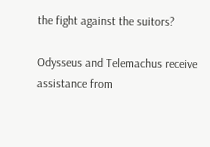the fight against the suitors?

Odysseus and Telemachus receive assistance from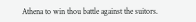Athena to win thou battle against the suitors.